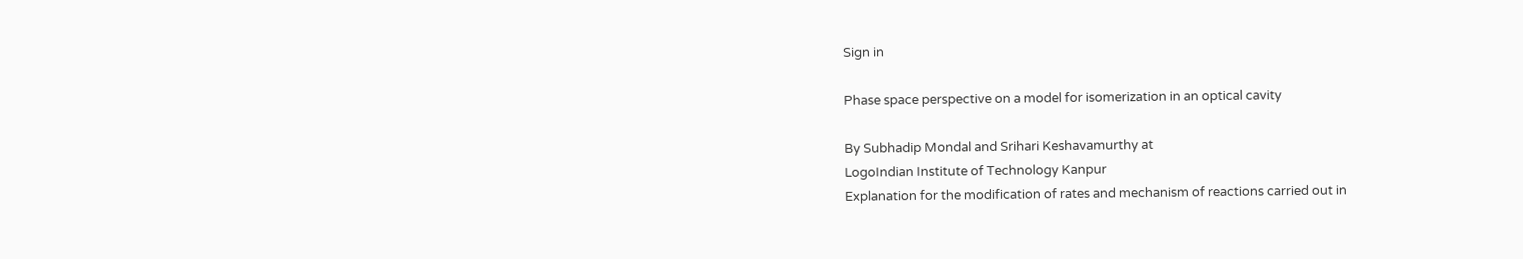Sign in

Phase space perspective on a model for isomerization in an optical cavity

By Subhadip Mondal and Srihari Keshavamurthy at
LogoIndian Institute of Technology Kanpur
Explanation for the modification of rates and mechanism of reactions carried out in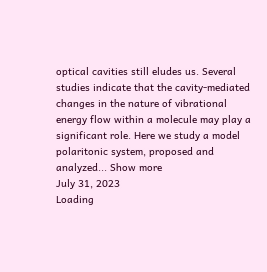optical cavities still eludes us. Several studies indicate that the cavity-mediated changes in the nature of vibrational energy flow within a molecule may play a significant role. Here we study a model polaritonic system, proposed and analyzed... Show more
July 31, 2023
Loading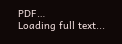PDF…
Loading full text...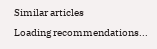Similar articles
Loading recommendations...